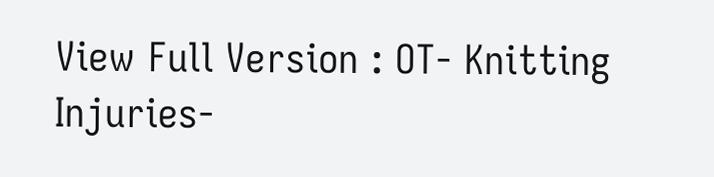View Full Version : OT- Knitting Injuries-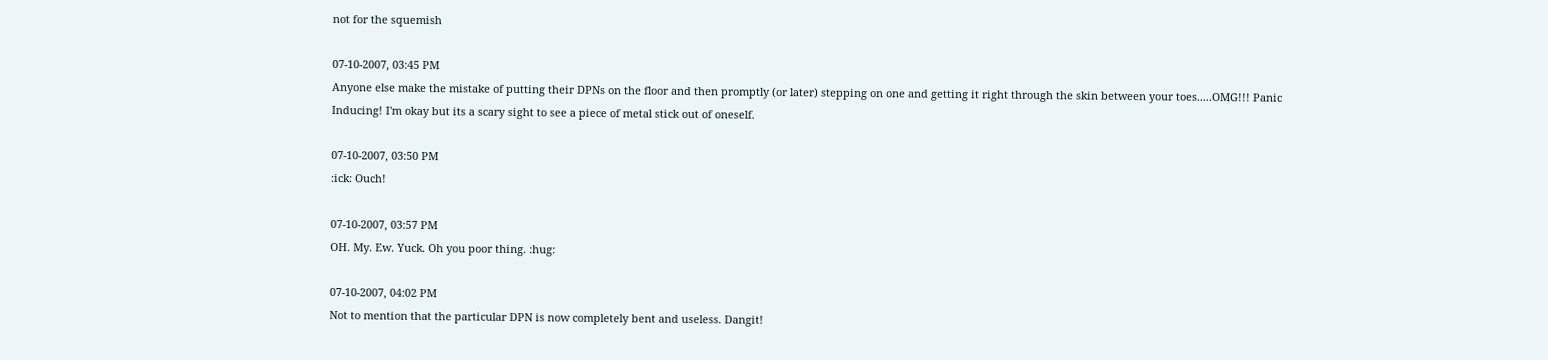not for the squemish

07-10-2007, 03:45 PM
Anyone else make the mistake of putting their DPNs on the floor and then promptly (or later) stepping on one and getting it right through the skin between your toes.....OMG!!! Panic Inducing! I'm okay but its a scary sight to see a piece of metal stick out of oneself.

07-10-2007, 03:50 PM
:ick: Ouch!

07-10-2007, 03:57 PM
OH. My. Ew. Yuck. Oh you poor thing. :hug:

07-10-2007, 04:02 PM
Not to mention that the particular DPN is now completely bent and useless. Dangit!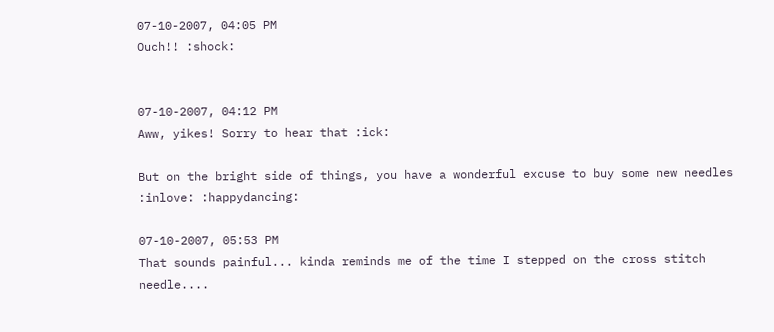07-10-2007, 04:05 PM
Ouch!! :shock:


07-10-2007, 04:12 PM
Aww, yikes! Sorry to hear that :ick:

But on the bright side of things, you have a wonderful excuse to buy some new needles :inlove: :happydancing:

07-10-2007, 05:53 PM
That sounds painful... kinda reminds me of the time I stepped on the cross stitch needle....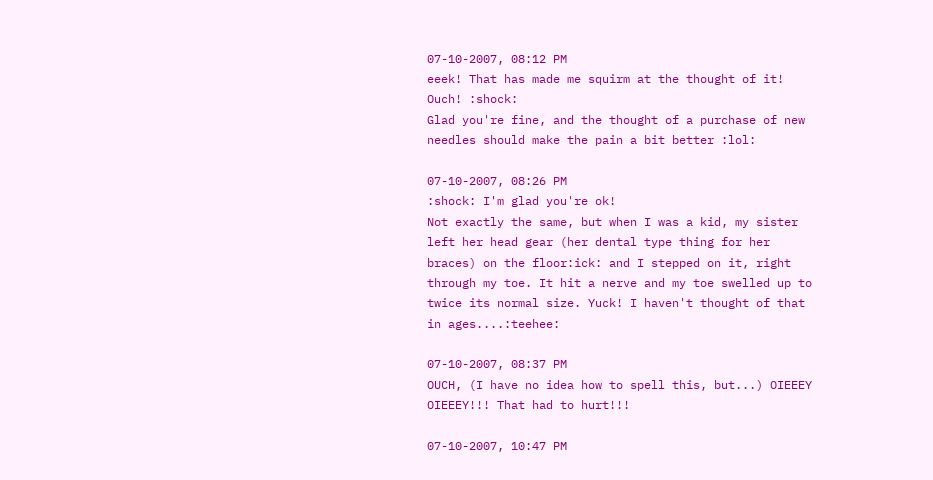07-10-2007, 08:12 PM
eeek! That has made me squirm at the thought of it! Ouch! :shock:
Glad you're fine, and the thought of a purchase of new needles should make the pain a bit better :lol:

07-10-2007, 08:26 PM
:shock: I'm glad you're ok!
Not exactly the same, but when I was a kid, my sister left her head gear (her dental type thing for her braces) on the floor:ick: and I stepped on it, right through my toe. It hit a nerve and my toe swelled up to twice its normal size. Yuck! I haven't thought of that in ages....:teehee:

07-10-2007, 08:37 PM
OUCH, (I have no idea how to spell this, but...) OIEEEY OIEEEY!!! That had to hurt!!!

07-10-2007, 10:47 PM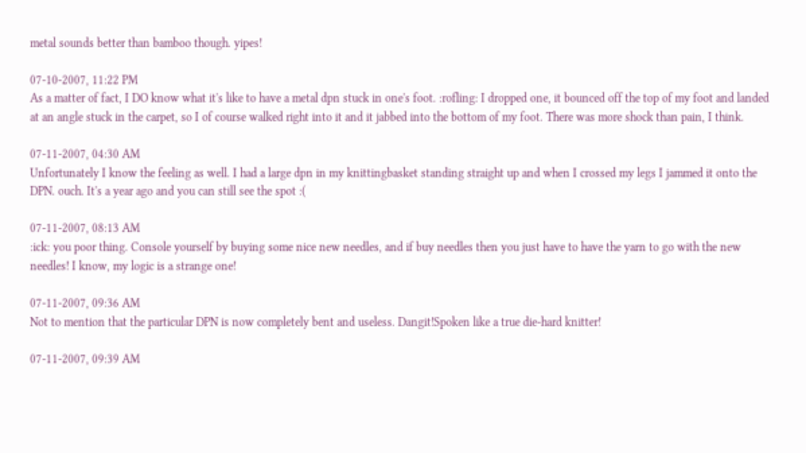metal sounds better than bamboo though. yipes!

07-10-2007, 11:22 PM
As a matter of fact, I DO know what it's like to have a metal dpn stuck in one's foot. :rofling: I dropped one, it bounced off the top of my foot and landed at an angle stuck in the carpet, so I of course walked right into it and it jabbed into the bottom of my foot. There was more shock than pain, I think.

07-11-2007, 04:30 AM
Unfortunately I know the feeling as well. I had a large dpn in my knittingbasket standing straight up and when I crossed my legs I jammed it onto the DPN. ouch. It's a year ago and you can still see the spot :(

07-11-2007, 08:13 AM
:ick: you poor thing. Console yourself by buying some nice new needles, and if buy needles then you just have to have the yarn to go with the new needles! I know, my logic is a strange one!

07-11-2007, 09:36 AM
Not to mention that the particular DPN is now completely bent and useless. Dangit!Spoken like a true die-hard knitter!

07-11-2007, 09:39 AM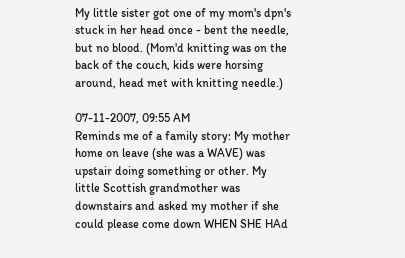My little sister got one of my mom's dpn's stuck in her head once - bent the needle, but no blood. (Mom'd knitting was on the back of the couch, kids were horsing around, head met with knitting needle.)

07-11-2007, 09:55 AM
Reminds me of a family story: My mother home on leave (she was a WAVE) was upstair doing something or other. My little Scottish grandmother was downstairs and asked my mother if she could please come down WHEN SHE HAd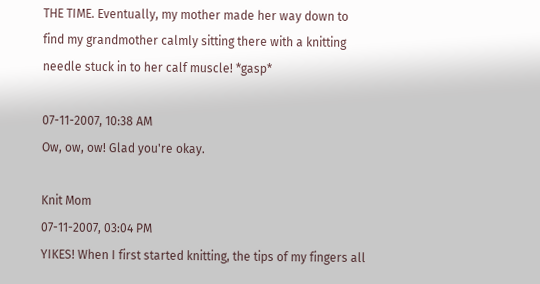THE TIME. Eventually, my mother made her way down to find my grandmother calmly sitting there with a knitting needle stuck in to her calf muscle! *gasp*

07-11-2007, 10:38 AM
Ow, ow, ow! Glad you're okay.

Knit Mom
07-11-2007, 03:04 PM
YIKES! When I first started knitting, the tips of my fingers all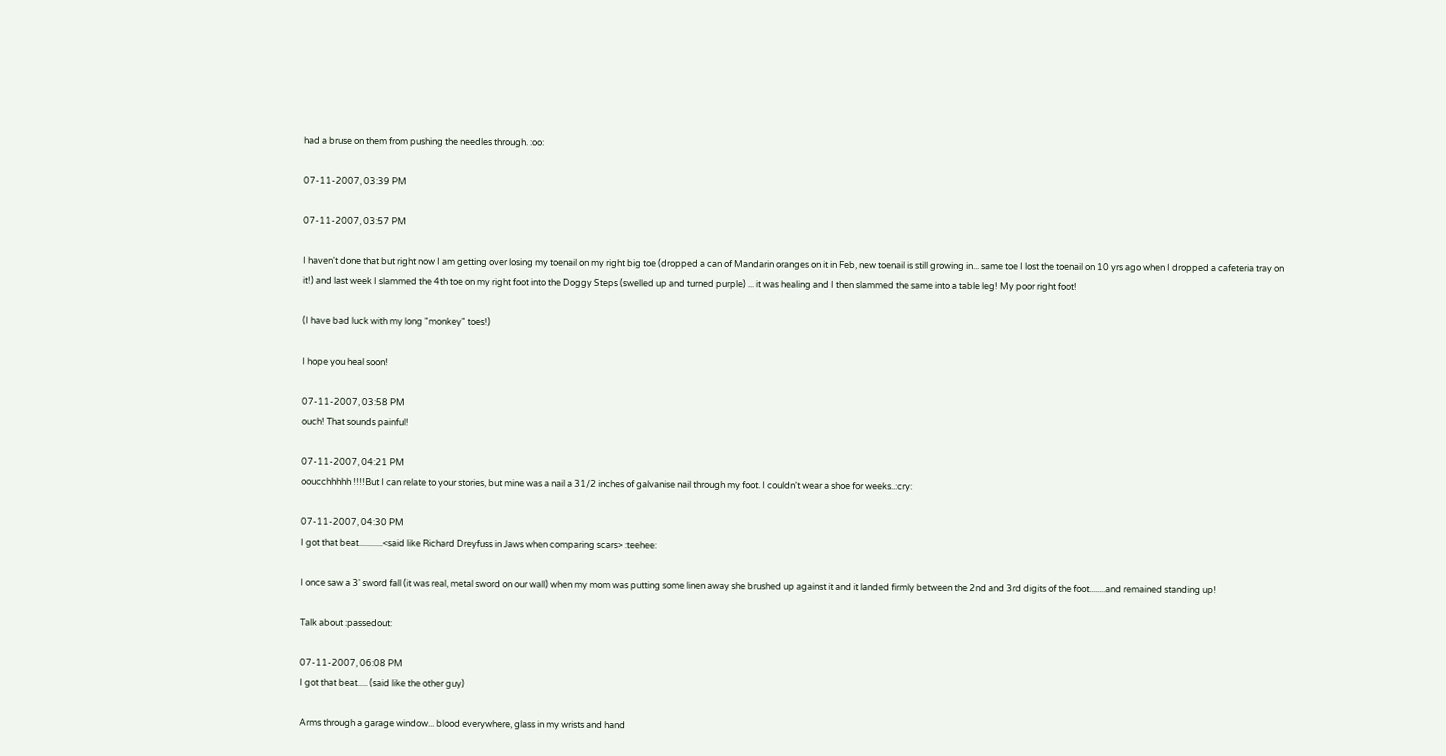had a bruse on them from pushing the needles through. :oo:

07-11-2007, 03:39 PM

07-11-2007, 03:57 PM

I haven't done that but right now I am getting over losing my toenail on my right big toe (dropped a can of Mandarin oranges on it in Feb, new toenail is still growing in... same toe I lost the toenail on 10 yrs ago when I dropped a cafeteria tray on it!) and last week I slammed the 4th toe on my right foot into the Doggy Steps (swelled up and turned purple) ... it was healing and I then slammed the same into a table leg! My poor right foot!

(I have bad luck with my long "monkey" toes!)

I hope you heal soon!

07-11-2007, 03:58 PM
ouch! That sounds painful!

07-11-2007, 04:21 PM
ooucchhhhh !!!!But I can relate to your stories, but mine was a nail a 31/2 inches of galvanise nail through my foot. I couldn't wear a shoe for weeks..:cry:

07-11-2007, 04:30 PM
I got that beat............<said like Richard Dreyfuss in Jaws when comparing scars> :teehee:

I once saw a 3' sword fall (it was real, metal sword on our wall) when my mom was putting some linen away she brushed up against it and it landed firmly between the 2nd and 3rd digits of the foot........and remained standing up!

Talk about :passedout:

07-11-2007, 06:08 PM
I got that beat..... (said like the other guy)

Arms through a garage window... blood everywhere, glass in my wrists and hand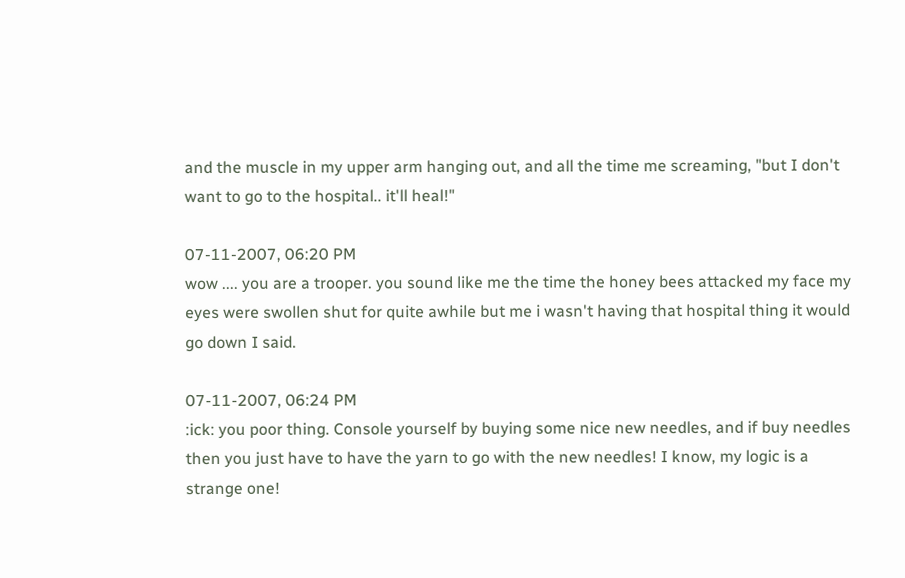and the muscle in my upper arm hanging out, and all the time me screaming, "but I don't want to go to the hospital.. it'll heal!"

07-11-2007, 06:20 PM
wow .... you are a trooper. you sound like me the time the honey bees attacked my face my eyes were swollen shut for quite awhile but me i wasn't having that hospital thing it would go down I said.

07-11-2007, 06:24 PM
:ick: you poor thing. Console yourself by buying some nice new needles, and if buy needles then you just have to have the yarn to go with the new needles! I know, my logic is a strange one!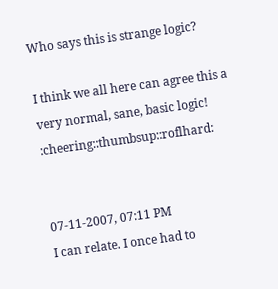Who says this is strange logic?

I think we all here can agree this a very normal, sane, basic logic! :cheering::thumbsup::roflhard:


07-11-2007, 07:11 PM
I can relate. I once had to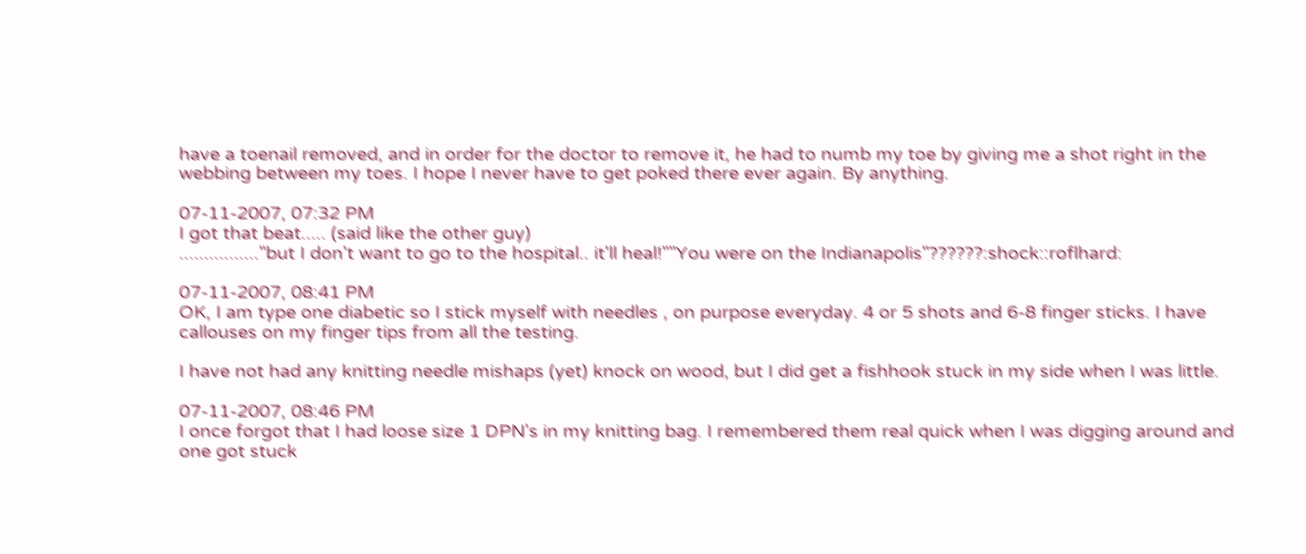have a toenail removed, and in order for the doctor to remove it, he had to numb my toe by giving me a shot right in the webbing between my toes. I hope I never have to get poked there ever again. By anything.

07-11-2007, 07:32 PM
I got that beat..... (said like the other guy)
................"but I don't want to go to the hospital.. it'll heal!""You were on the Indianapolis"??????:shock::roflhard:

07-11-2007, 08:41 PM
OK, I am type one diabetic so I stick myself with needles , on purpose everyday. 4 or 5 shots and 6-8 finger sticks. I have callouses on my finger tips from all the testing.

I have not had any knitting needle mishaps (yet) knock on wood, but I did get a fishhook stuck in my side when I was little.

07-11-2007, 08:46 PM
I once forgot that I had loose size 1 DPN's in my knitting bag. I remembered them real quick when I was digging around and one got stuck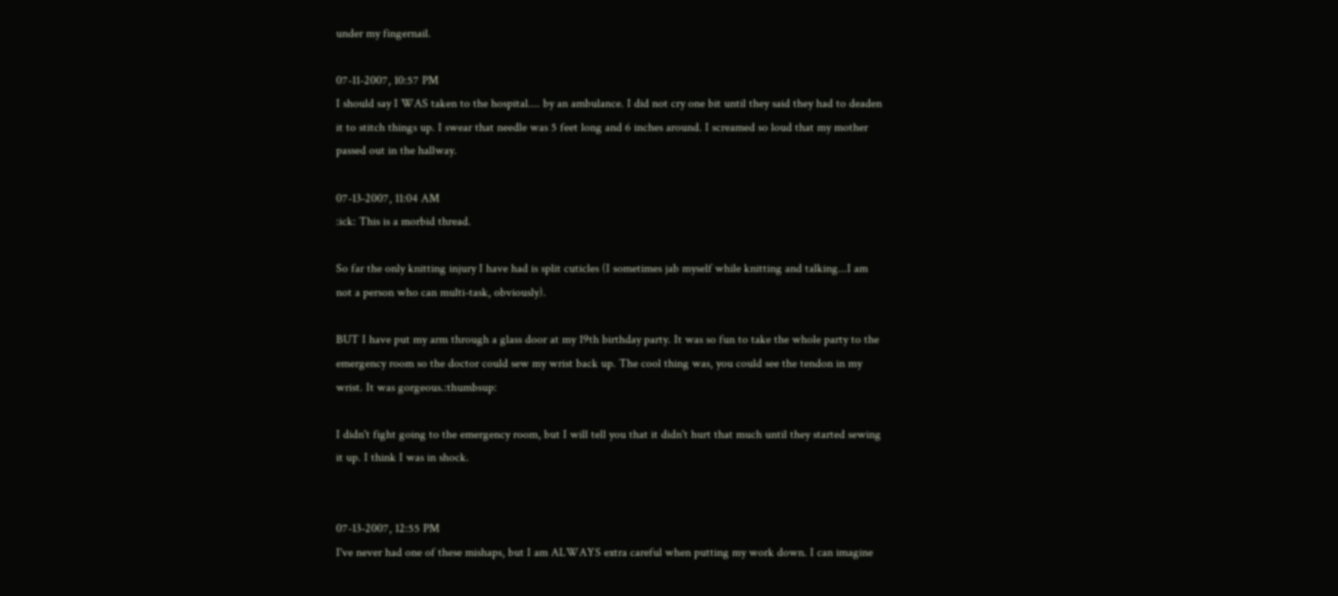under my fingernail.

07-11-2007, 10:57 PM
I should say I WAS taken to the hospital.... by an ambulance. I did not cry one bit until they said they had to deaden it to stitch things up. I swear that needle was 5 feet long and 6 inches around. I screamed so loud that my mother passed out in the hallway.

07-13-2007, 11:04 AM
:ick: This is a morbid thread.

So far the only knitting injury I have had is split cuticles (I sometimes jab myself while knitting and talking...I am not a person who can multi-task, obviously).

BUT I have put my arm through a glass door at my 19th birthday party. It was so fun to take the whole party to the emergency room so the doctor could sew my wrist back up. The cool thing was, you could see the tendon in my wrist. It was gorgeous.:thumbsup:

I didn't fight going to the emergency room, but I will tell you that it didn't hurt that much until they started sewing it up. I think I was in shock.


07-13-2007, 12:55 PM
I've never had one of these mishaps, but I am ALWAYS extra careful when putting my work down. I can imagine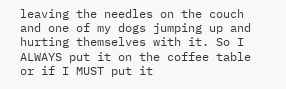leaving the needles on the couch and one of my dogs jumping up and hurting themselves with it. So I ALWAYS put it on the coffee table or if I MUST put it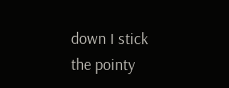down I stick the pointy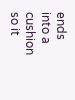ends into a cushion so it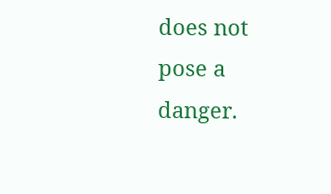does not pose a danger.